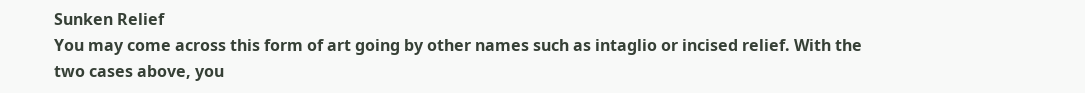Sunken Relief
You may come across this form of art going by other names such as intaglio or incised relief. With the two cases above, you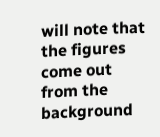will note that the figures come out from the background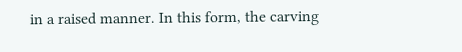in a raised manner. In this form, the carving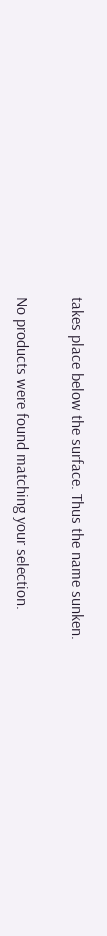takes place below the surface. Thus the name sunken.

No products were found matching your selection.